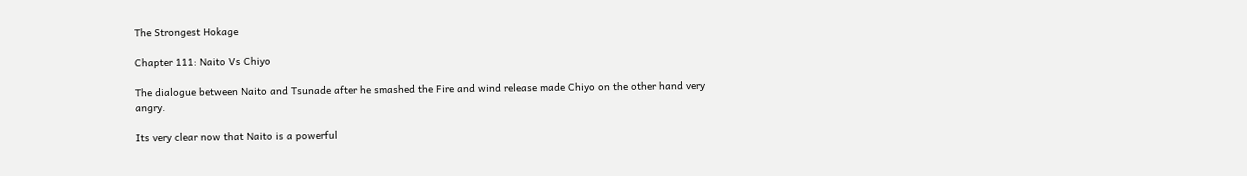The Strongest Hokage

Chapter 111: Naito Vs Chiyo

The dialogue between Naito and Tsunade after he smashed the Fire and wind release made Chiyo on the other hand very angry.

Its very clear now that Naito is a powerful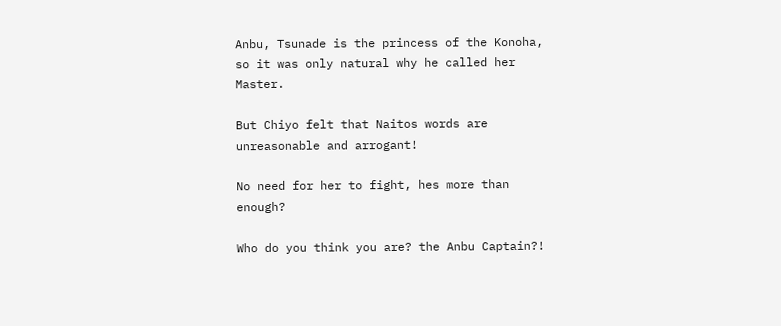Anbu, Tsunade is the princess of the Konoha, so it was only natural why he called her Master.

But Chiyo felt that Naitos words are unreasonable and arrogant!

No need for her to fight, hes more than enough?

Who do you think you are? the Anbu Captain?!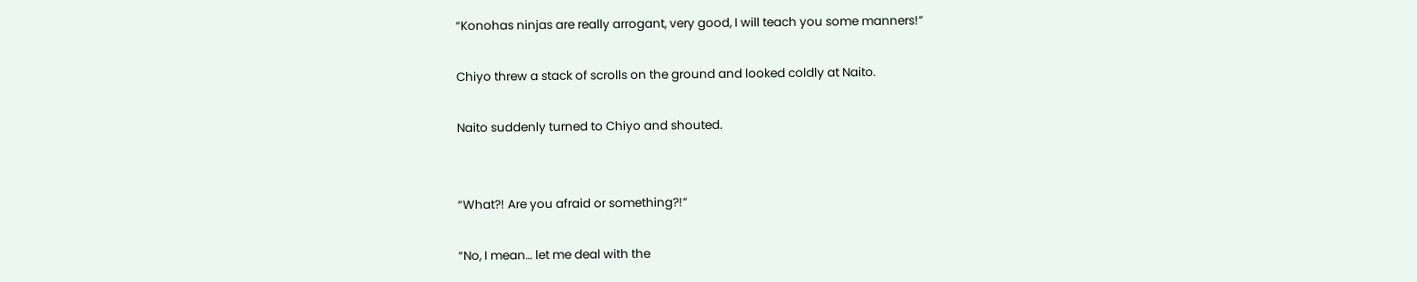“Konohas ninjas are really arrogant, very good, I will teach you some manners!”

Chiyo threw a stack of scrolls on the ground and looked coldly at Naito.

Naito suddenly turned to Chiyo and shouted.


“What?! Are you afraid or something?!”

“No, I mean… let me deal with the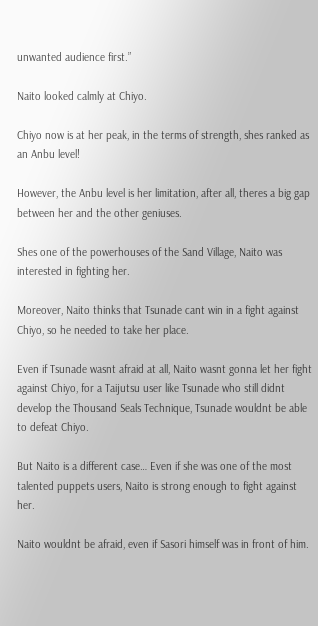unwanted audience first.”

Naito looked calmly at Chiyo.

Chiyo now is at her peak, in the terms of strength, shes ranked as an Anbu level!

However, the Anbu level is her limitation, after all, theres a big gap between her and the other geniuses.

Shes one of the powerhouses of the Sand Village, Naito was interested in fighting her.

Moreover, Naito thinks that Tsunade cant win in a fight against Chiyo, so he needed to take her place.

Even if Tsunade wasnt afraid at all, Naito wasnt gonna let her fight against Chiyo, for a Taijutsu user like Tsunade who still didnt develop the Thousand Seals Technique, Tsunade wouldnt be able to defeat Chiyo.

But Naito is a different case… Even if she was one of the most talented puppets users, Naito is strong enough to fight against her.

Naito wouldnt be afraid, even if Sasori himself was in front of him.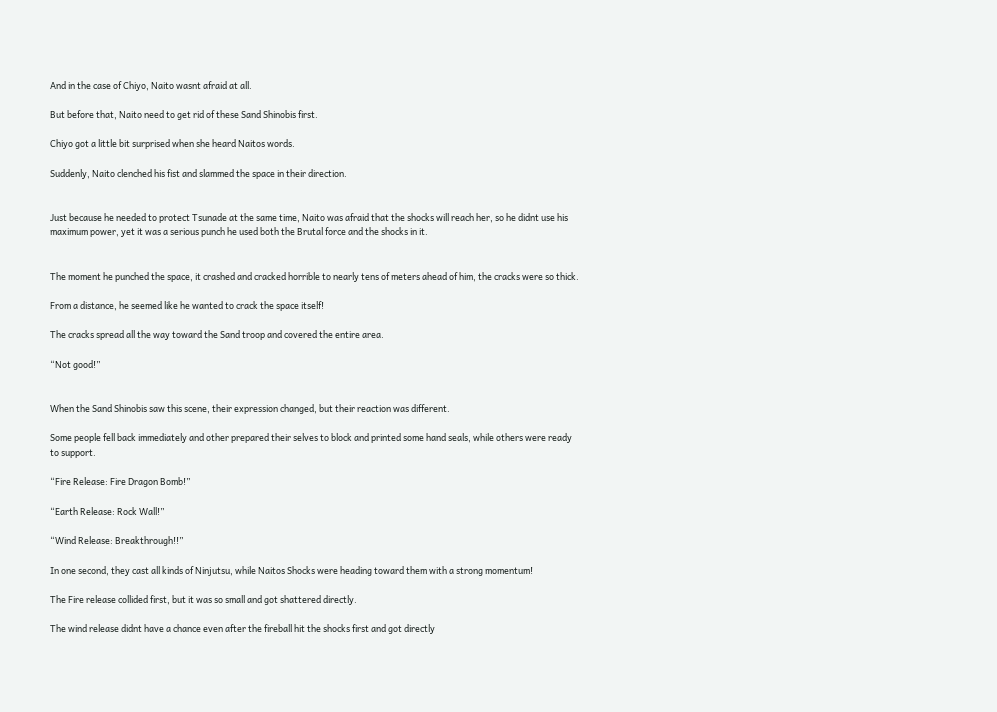And in the case of Chiyo, Naito wasnt afraid at all.

But before that, Naito need to get rid of these Sand Shinobis first.

Chiyo got a little bit surprised when she heard Naitos words.

Suddenly, Naito clenched his fist and slammed the space in their direction.


Just because he needed to protect Tsunade at the same time, Naito was afraid that the shocks will reach her, so he didnt use his maximum power, yet it was a serious punch he used both the Brutal force and the shocks in it.


The moment he punched the space, it crashed and cracked horrible to nearly tens of meters ahead of him, the cracks were so thick.

From a distance, he seemed like he wanted to crack the space itself!

The cracks spread all the way toward the Sand troop and covered the entire area.

“Not good!”


When the Sand Shinobis saw this scene, their expression changed, but their reaction was different.

Some people fell back immediately and other prepared their selves to block and printed some hand seals, while others were ready to support.

“Fire Release: Fire Dragon Bomb!”

“Earth Release: Rock Wall!”

“Wind Release: Breakthrough!!”

In one second, they cast all kinds of Ninjutsu, while Naitos Shocks were heading toward them with a strong momentum!

The Fire release collided first, but it was so small and got shattered directly.

The wind release didnt have a chance even after the fireball hit the shocks first and got directly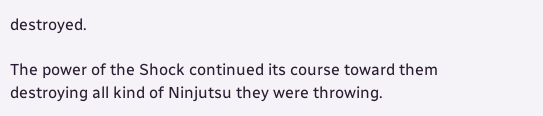destroyed.

The power of the Shock continued its course toward them destroying all kind of Ninjutsu they were throwing.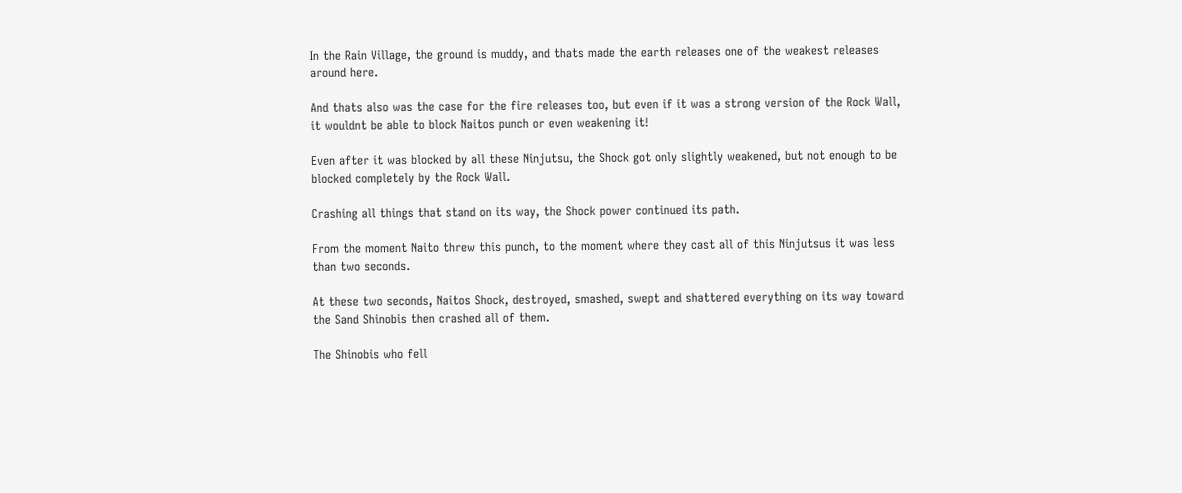In the Rain Village, the ground is muddy, and thats made the earth releases one of the weakest releases around here.

And thats also was the case for the fire releases too, but even if it was a strong version of the Rock Wall, it wouldnt be able to block Naitos punch or even weakening it!

Even after it was blocked by all these Ninjutsu, the Shock got only slightly weakened, but not enough to be blocked completely by the Rock Wall.

Crashing all things that stand on its way, the Shock power continued its path.

From the moment Naito threw this punch, to the moment where they cast all of this Ninjutsus it was less than two seconds.

At these two seconds, Naitos Shock, destroyed, smashed, swept and shattered everything on its way toward the Sand Shinobis then crashed all of them.

The Shinobis who fell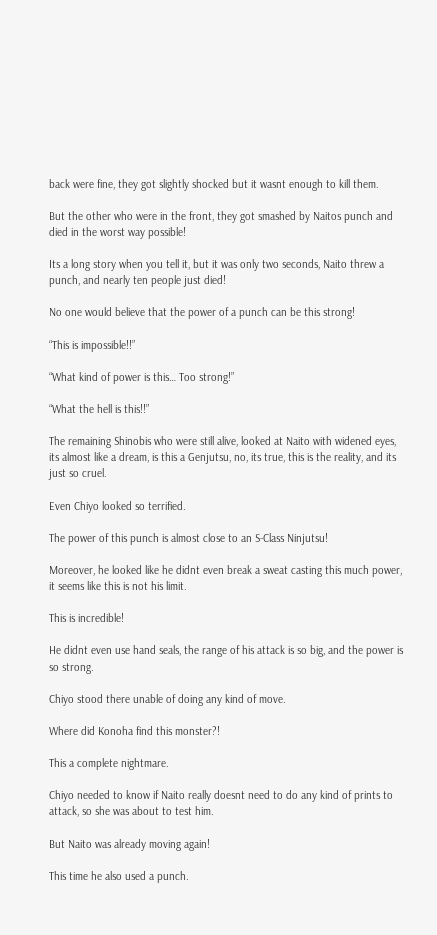back were fine, they got slightly shocked but it wasnt enough to kill them.

But the other who were in the front, they got smashed by Naitos punch and died in the worst way possible!

Its a long story when you tell it, but it was only two seconds, Naito threw a punch, and nearly ten people just died!

No one would believe that the power of a punch can be this strong!

“This is impossible!!”

“What kind of power is this… Too strong!”

“What the hell is this!!”

The remaining Shinobis who were still alive, looked at Naito with widened eyes, its almost like a dream, is this a Genjutsu, no, its true, this is the reality, and its just so cruel.

Even Chiyo looked so terrified.

The power of this punch is almost close to an S-Class Ninjutsu!

Moreover, he looked like he didnt even break a sweat casting this much power, it seems like this is not his limit.

This is incredible!

He didnt even use hand seals, the range of his attack is so big, and the power is so strong.

Chiyo stood there unable of doing any kind of move.

Where did Konoha find this monster?!

This a complete nightmare.

Chiyo needed to know if Naito really doesnt need to do any kind of prints to attack, so she was about to test him.

But Naito was already moving again!

This time he also used a punch.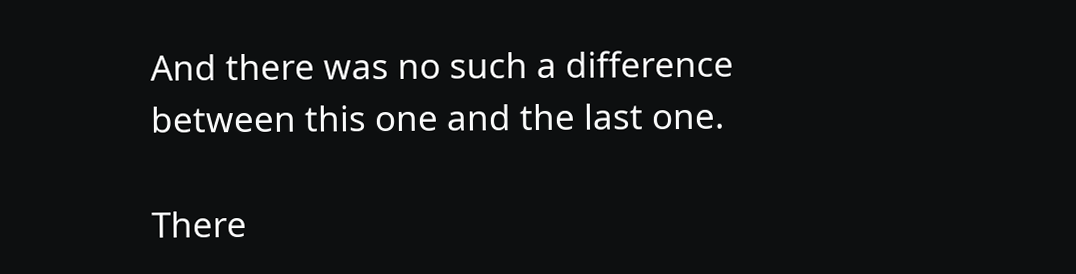And there was no such a difference between this one and the last one.

There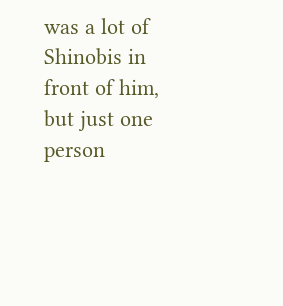was a lot of Shinobis in front of him, but just one person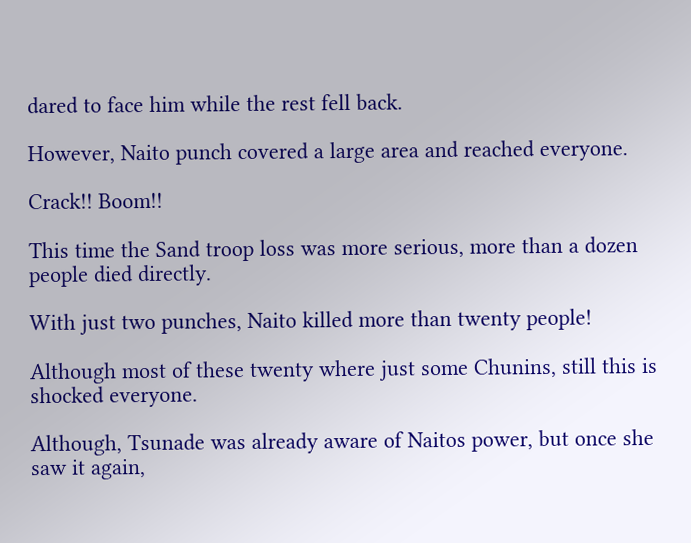dared to face him while the rest fell back.

However, Naito punch covered a large area and reached everyone.

Crack!! Boom!!

This time the Sand troop loss was more serious, more than a dozen people died directly.

With just two punches, Naito killed more than twenty people!

Although most of these twenty where just some Chunins, still this is shocked everyone.

Although, Tsunade was already aware of Naitos power, but once she saw it again,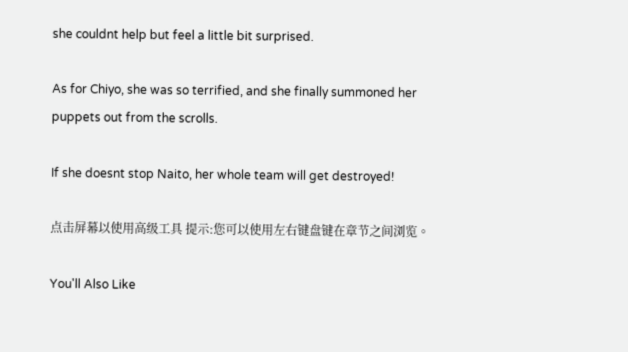she couldnt help but feel a little bit surprised.

As for Chiyo, she was so terrified, and she finally summoned her puppets out from the scrolls.

If she doesnt stop Naito, her whole team will get destroyed!

点击屏幕以使用高级工具 提示:您可以使用左右键盘键在章节之间浏览。

You'll Also Like